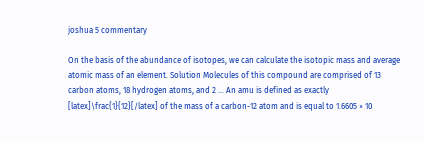joshua 5 commentary

On the basis of the abundance of isotopes, we can calculate the isotopic mass and average atomic mass of an element. Solution Molecules of this compound are comprised of 13 carbon atoms, 18 hydrogen atoms, and 2 … An amu is defined as exactly [latex]\frac{1}{12}[/latex] of the mass of a carbon-12 atom and is equal to 1.6605 × 10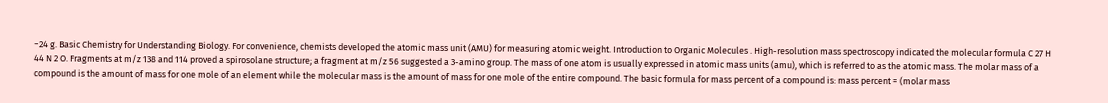−24 g. Basic Chemistry for Understanding Biology. For convenience, chemists developed the atomic mass unit (AMU) for measuring atomic weight. Introduction to Organic Molecules . High-resolution mass spectroscopy indicated the molecular formula C 27 H 44 N 2 O. Fragments at m/z 138 and 114 proved a spirosolane structure; a fragment at m/z 56 suggested a 3-amino group. The mass of one atom is usually expressed in atomic mass units (amu), which is referred to as the atomic mass. The molar mass of a compound is the amount of mass for one mole of an element while the molecular mass is the amount of mass for one mole of the entire compound. The basic formula for mass percent of a compound is: mass percent = (molar mass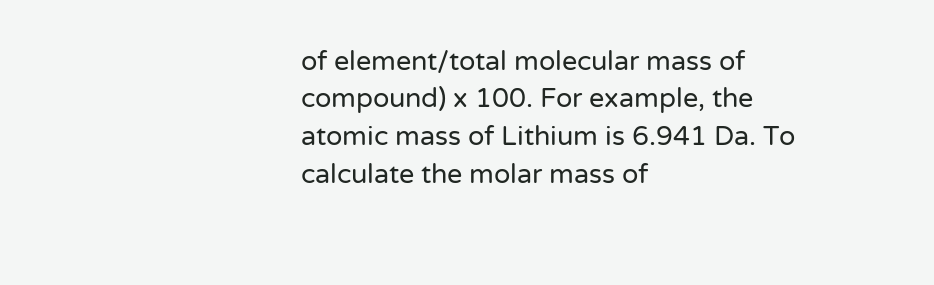of element/total molecular mass of compound) x 100. For example, the atomic mass of Lithium is 6.941 Da. To calculate the molar mass of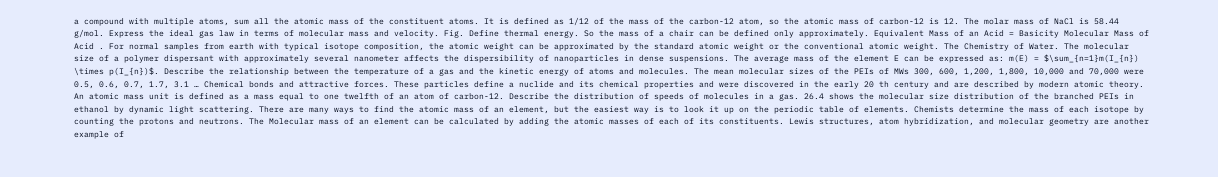a compound with multiple atoms, sum all the atomic mass of the constituent atoms. It is defined as 1/12 of the mass of the carbon-12 atom, so the atomic mass of carbon-12 is 12. The molar mass of NaCl is 58.44 g/mol. Express the ideal gas law in terms of molecular mass and velocity. Fig. Define thermal energy. So the mass of a chair can be defined only approximately. Equivalent Mass of an Acid = Basicity Molecular Mass of Acid . For normal samples from earth with typical isotope composition, the atomic weight can be approximated by the standard atomic weight or the conventional atomic weight. The Chemistry of Water. The molecular size of a polymer dispersant with approximately several nanometer affects the dispersibility of nanoparticles in dense suspensions. The average mass of the element E can be expressed as: m(E) = $\sum_{n=1}m(I_{n}) \times p(I_{n})$. Describe the relationship between the temperature of a gas and the kinetic energy of atoms and molecules. The mean molecular sizes of the PEIs of MWs 300, 600, 1,200, 1,800, 10,000 and 70,000 were 0.5, 0.6, 0.7, 1.7, 3.1 … Chemical bonds and attractive forces. These particles define a nuclide and its chemical properties and were discovered in the early 20 th century and are described by modern atomic theory. An atomic mass unit is defined as a mass equal to one twelfth of an atom of carbon-12. Describe the distribution of speeds of molecules in a gas. 26.4 shows the molecular size distribution of the branched PEIs in ethanol by dynamic light scattering. There are many ways to find the atomic mass of an element, but the easiest way is to look it up on the periodic table of elements. Chemists determine the mass of each isotope by counting the protons and neutrons. The Molecular mass of an element can be calculated by adding the atomic masses of each of its constituents. Lewis structures, atom hybridization, and molecular geometry are another example of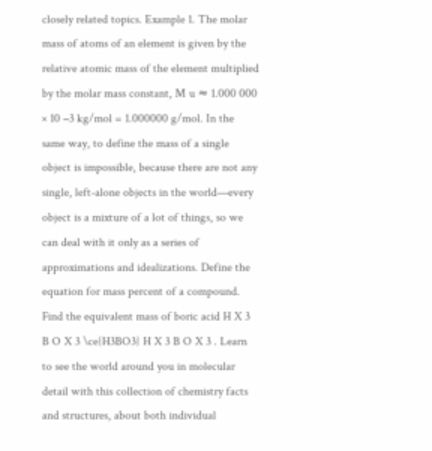closely related topics. Example 1. The molar mass of atoms of an element is given by the relative atomic mass of the element multiplied by the molar mass constant, M u ≈ 1.000 000 × 10 −3 kg/mol = 1.000000 g/mol. In the same way, to define the mass of a single object is impossible, because there are not any single, left-alone objects in the world—every object is a mixture of a lot of things, so we can deal with it only as a series of approximations and idealizations. Define the equation for mass percent of a compound. Find the equivalent mass of boric acid H X 3 B O X 3 \ce{H3BO3} H X 3 B O X 3 . Learn to see the world around you in molecular detail with this collection of chemistry facts and structures, about both individual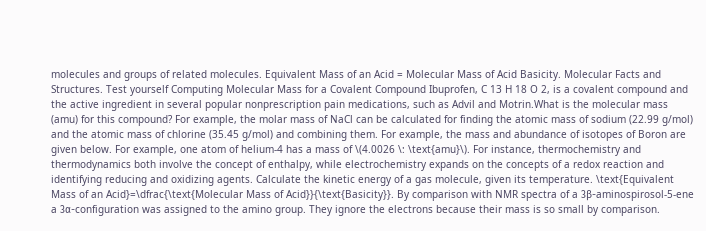molecules and groups of related molecules. Equivalent Mass of an Acid = Molecular Mass of Acid Basicity. Molecular Facts and Structures. Test yourself Computing Molecular Mass for a Covalent Compound Ibuprofen, C 13 H 18 O 2, is a covalent compound and the active ingredient in several popular nonprescription pain medications, such as Advil and Motrin.What is the molecular mass (amu) for this compound? For example, the molar mass of NaCl can be calculated for finding the atomic mass of sodium (22.99 g/mol) and the atomic mass of chlorine (35.45 g/mol) and combining them. For example, the mass and abundance of isotopes of Boron are given below. For example, one atom of helium-4 has a mass of \(4.0026 \: \text{amu}\). For instance, thermochemistry and thermodynamics both involve the concept of enthalpy, while electrochemistry expands on the concepts of a redox reaction and identifying reducing and oxidizing agents. Calculate the kinetic energy of a gas molecule, given its temperature. \text{Equivalent Mass of an Acid}=\dfrac{\text{Molecular Mass of Acid}}{\text{Basicity}}. By comparison with NMR spectra of a 3β-aminospirosol-5-ene a 3α-configuration was assigned to the amino group. They ignore the electrons because their mass is so small by comparison.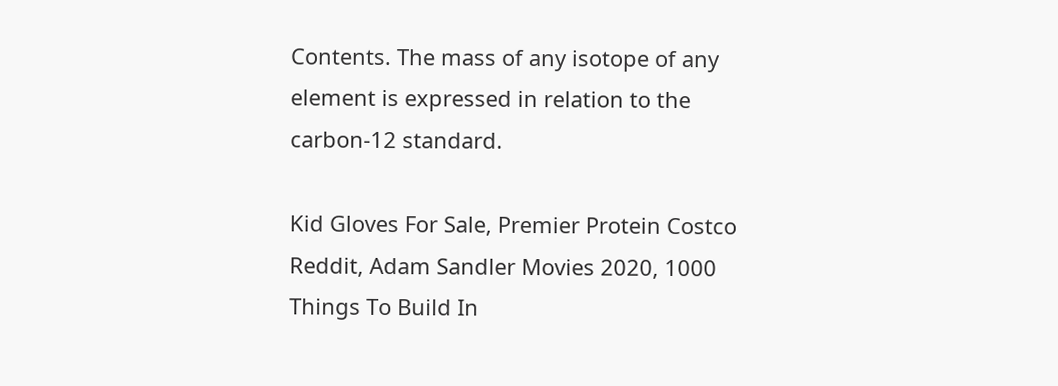Contents. The mass of any isotope of any element is expressed in relation to the carbon-12 standard.

Kid Gloves For Sale, Premier Protein Costco Reddit, Adam Sandler Movies 2020, 1000 Things To Build In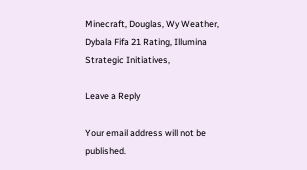Minecraft, Douglas, Wy Weather, Dybala Fifa 21 Rating, Illumina Strategic Initiatives,

Leave a Reply

Your email address will not be published.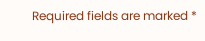Required fields are marked *